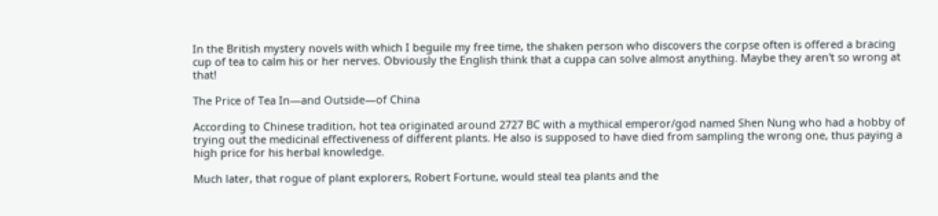In the British mystery novels with which I beguile my free time, the shaken person who discovers the corpse often is offered a bracing cup of tea to calm his or her nerves. Obviously the English think that a cuppa can solve almost anything. Maybe they aren't so wrong at that!

The Price of Tea In—and Outside—of China

According to Chinese tradition, hot tea originated around 2727 BC with a mythical emperor/god named Shen Nung who had a hobby of trying out the medicinal effectiveness of different plants. He also is supposed to have died from sampling the wrong one, thus paying a high price for his herbal knowledge.

Much later, that rogue of plant explorers, Robert Fortune, would steal tea plants and the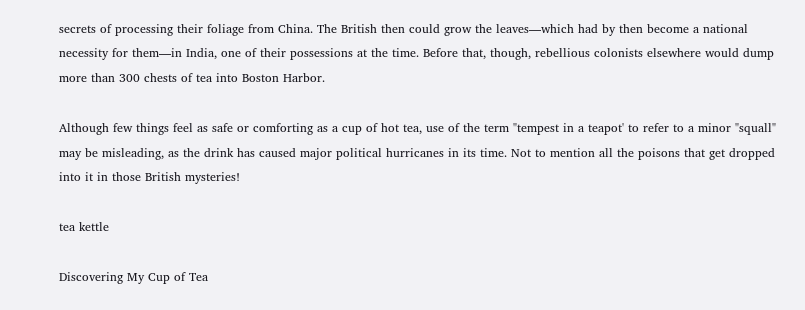secrets of processing their foliage from China. The British then could grow the leaves—which had by then become a national necessity for them—in India, one of their possessions at the time. Before that, though, rebellious colonists elsewhere would dump more than 300 chests of tea into Boston Harbor.

Although few things feel as safe or comforting as a cup of hot tea, use of the term "tempest in a teapot' to refer to a minor "squall" may be misleading, as the drink has caused major political hurricanes in its time. Not to mention all the poisons that get dropped into it in those British mysteries!

tea kettle

Discovering My Cup of Tea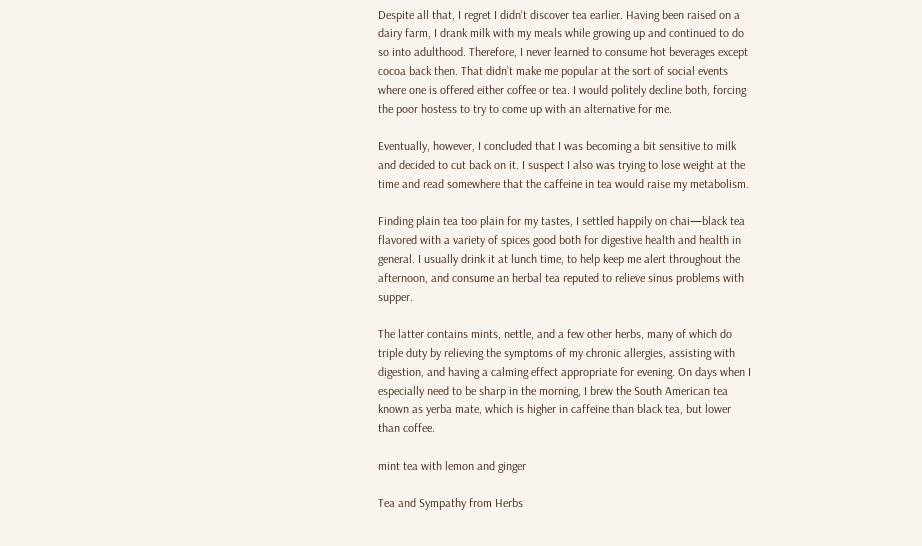Despite all that, I regret I didn't discover tea earlier. Having been raised on a dairy farm, I drank milk with my meals while growing up and continued to do so into adulthood. Therefore, I never learned to consume hot beverages except cocoa back then. That didn’t make me popular at the sort of social events where one is offered either coffee or tea. I would politely decline both, forcing the poor hostess to try to come up with an alternative for me.

Eventually, however, I concluded that I was becoming a bit sensitive to milk and decided to cut back on it. I suspect I also was trying to lose weight at the time and read somewhere that the caffeine in tea would raise my metabolism.

Finding plain tea too plain for my tastes, I settled happily on chai—black tea flavored with a variety of spices good both for digestive health and health in general. I usually drink it at lunch time, to help keep me alert throughout the afternoon, and consume an herbal tea reputed to relieve sinus problems with supper.

The latter contains mints, nettle, and a few other herbs, many of which do triple duty by relieving the symptoms of my chronic allergies, assisting with digestion, and having a calming effect appropriate for evening. On days when I especially need to be sharp in the morning, I brew the South American tea known as yerba mate, which is higher in caffeine than black tea, but lower than coffee.

mint tea with lemon and ginger

Tea and Sympathy from Herbs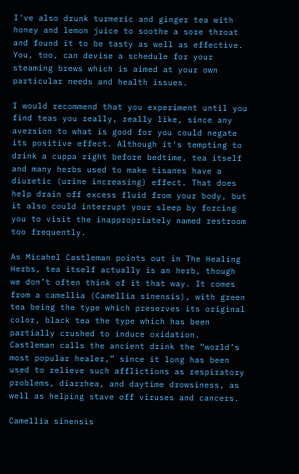I've also drunk turmeric and ginger tea with honey and lemon juice to soothe a sore throat and found it to be tasty as well as effective. You, too, can devise a schedule for your steaming brews which is aimed at your own particular needs and health issues.

I would recommend that you experiment until you find teas you really, really like, since any aversion to what is good for you could negate its positive effect. Although it's tempting to drink a cuppa right before bedtime, tea itself and many herbs used to make tisanes have a diuretic (urine increasing) effect. That does help drain off excess fluid from your body, but it also could interrupt your sleep by forcing you to visit the inappropriately named restroom too frequently.

As Micahel Castleman points out in The Healing Herbs, tea itself actually is an herb, though we don’t often think of it that way. It comes from a camellia (Camellia sinensis), with green tea being the type which preserves its original color, black tea the type which has been partially crushed to induce oxidation. Castleman calls the ancient drink the “world’s most popular healer,” since it long has been used to relieve such afflictions as respiratory problems, diarrhea, and daytime drowsiness, as well as helping stave off viruses and cancers.

Camellia sinensis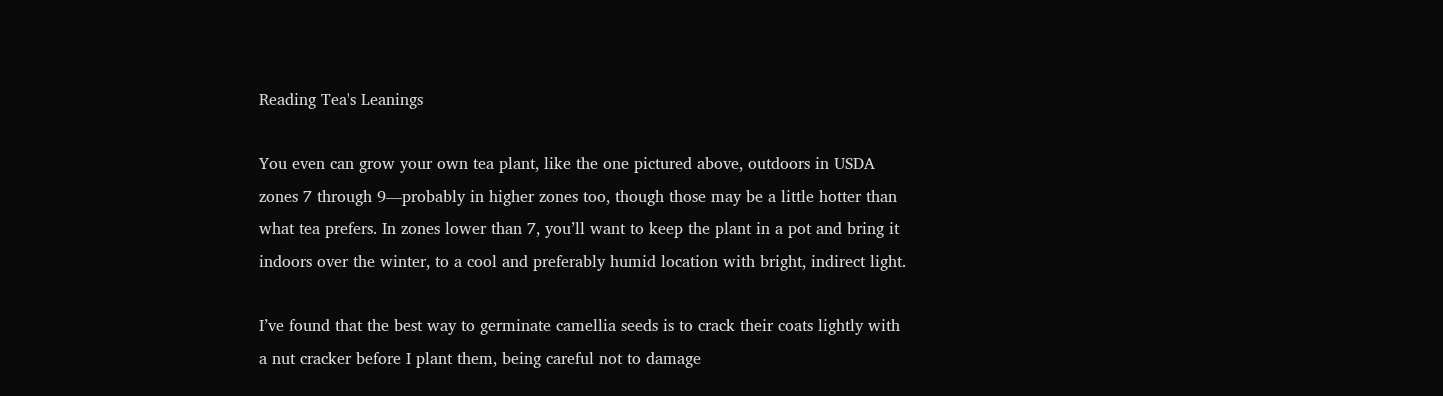Reading Tea's Leanings

You even can grow your own tea plant, like the one pictured above, outdoors in USDA zones 7 through 9—probably in higher zones too, though those may be a little hotter than what tea prefers. In zones lower than 7, you’ll want to keep the plant in a pot and bring it indoors over the winter, to a cool and preferably humid location with bright, indirect light.

I’ve found that the best way to germinate camellia seeds is to crack their coats lightly with a nut cracker before I plant them, being careful not to damage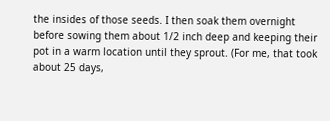the insides of those seeds. I then soak them overnight before sowing them about 1/2 inch deep and keeping their pot in a warm location until they sprout. (For me, that took about 25 days,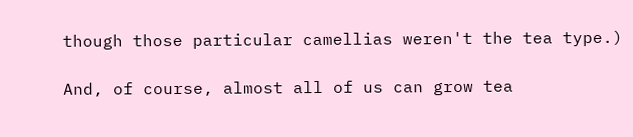though those particular camellias weren't the tea type.)

And, of course, almost all of us can grow tea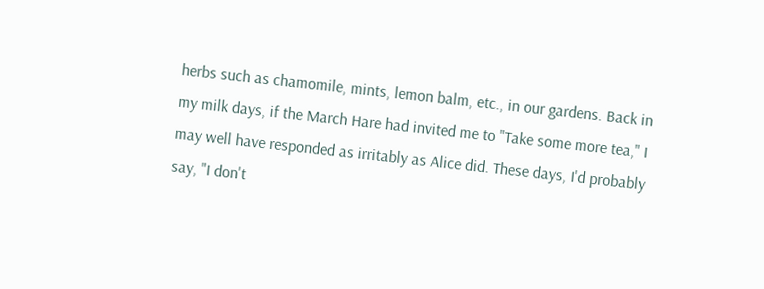herbs such as chamomile, mints, lemon balm, etc., in our gardens. Back in my milk days, if the March Hare had invited me to "Take some more tea," I may well have responded as irritably as Alice did. These days, I'd probably say, "I don't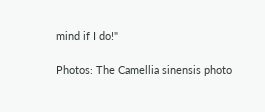mind if I do!"

Photos: The Camellia sinensis photo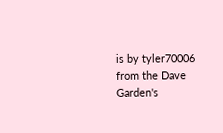is by tyler70006 from the Dave Garden's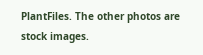PlantFiles. The other photos are stock images.